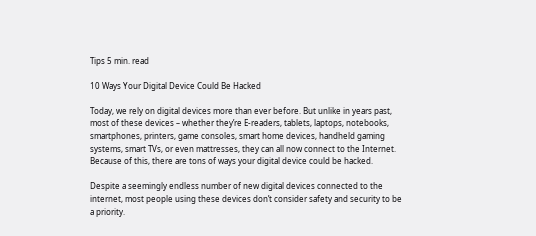Tips 5 min. read

10 Ways Your Digital Device Could Be Hacked

Today, we rely on digital devices more than ever before. But unlike in years past, most of these devices – whether they’re E-readers, tablets, laptops, notebooks, smartphones, printers, game consoles, smart home devices, handheld gaming systems, smart TVs, or even mattresses, they can all now connect to the Internet. Because of this, there are tons of ways your digital device could be hacked.

Despite a seemingly endless number of new digital devices connected to the internet, most people using these devices don’t consider safety and security to be a priority.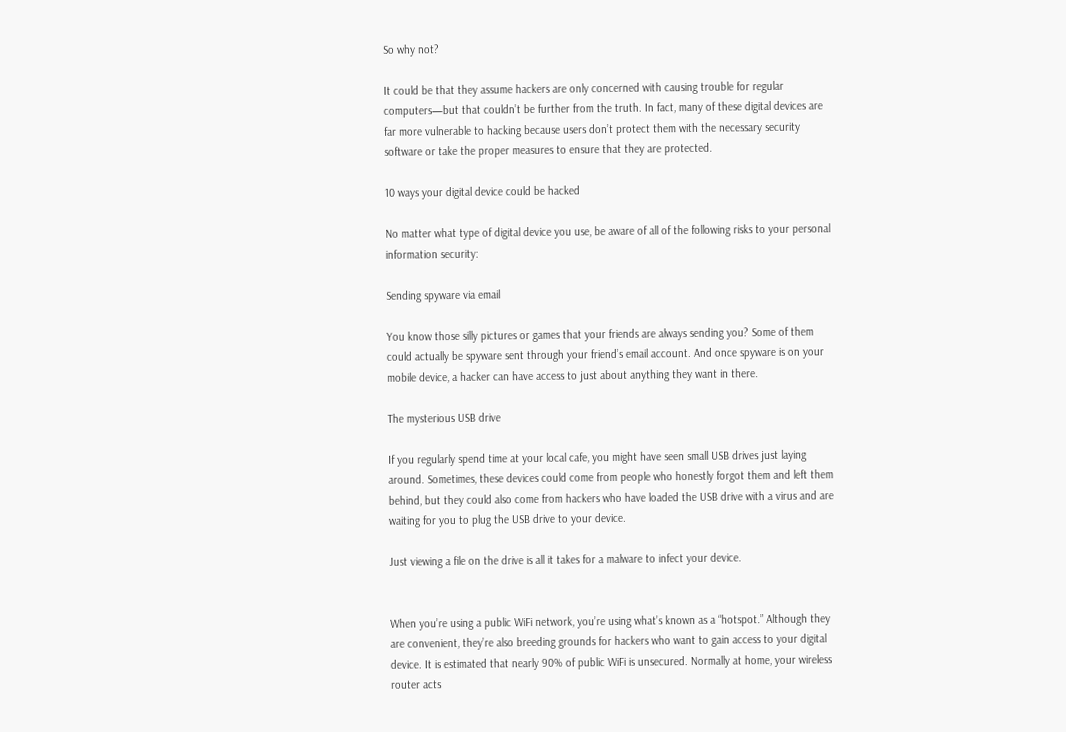So why not?

It could be that they assume hackers are only concerned with causing trouble for regular computers—but that couldn’t be further from the truth. In fact, many of these digital devices are far more vulnerable to hacking because users don’t protect them with the necessary security software or take the proper measures to ensure that they are protected.

10 ways your digital device could be hacked

No matter what type of digital device you use, be aware of all of the following risks to your personal information security:

Sending spyware via email

You know those silly pictures or games that your friends are always sending you? Some of them could actually be spyware sent through your friend’s email account. And once spyware is on your mobile device, a hacker can have access to just about anything they want in there.

The mysterious USB drive

If you regularly spend time at your local cafe, you might have seen small USB drives just laying around. Sometimes, these devices could come from people who honestly forgot them and left them behind, but they could also come from hackers who have loaded the USB drive with a virus and are waiting for you to plug the USB drive to your device.

Just viewing a file on the drive is all it takes for a malware to infect your device.


When you’re using a public WiFi network, you’re using what’s known as a “hotspot.” Although they are convenient, they’re also breeding grounds for hackers who want to gain access to your digital device. It is estimated that nearly 90% of public WiFi is unsecured. Normally at home, your wireless router acts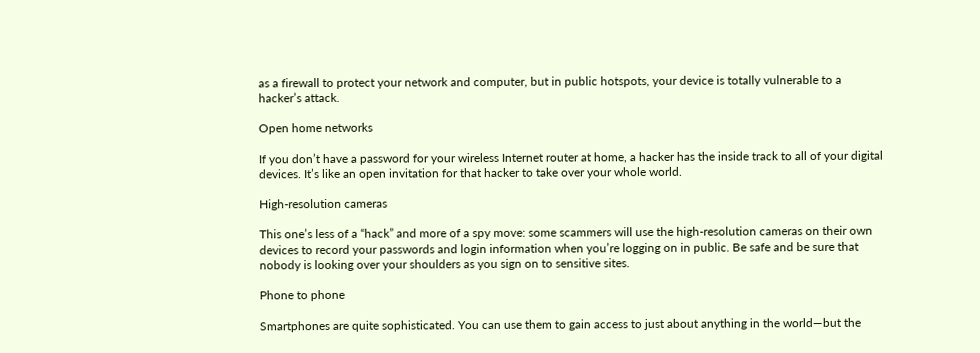as a firewall to protect your network and computer, but in public hotspots, your device is totally vulnerable to a hacker’s attack.

Open home networks

If you don’t have a password for your wireless Internet router at home, a hacker has the inside track to all of your digital devices. It’s like an open invitation for that hacker to take over your whole world.

High-resolution cameras

This one’s less of a “hack” and more of a spy move: some scammers will use the high-resolution cameras on their own devices to record your passwords and login information when you’re logging on in public. Be safe and be sure that nobody is looking over your shoulders as you sign on to sensitive sites.

Phone to phone

Smartphones are quite sophisticated. You can use them to gain access to just about anything in the world—but the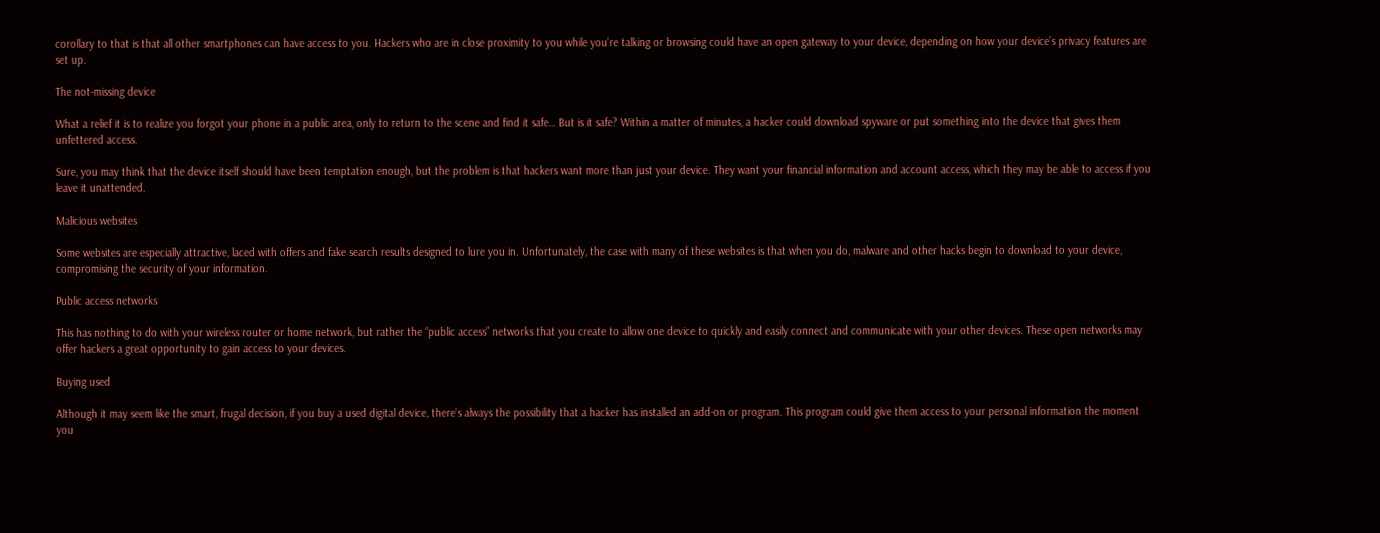corollary to that is that all other smartphones can have access to you. Hackers who are in close proximity to you while you’re talking or browsing could have an open gateway to your device, depending on how your device’s privacy features are set up.

The not-missing device

What a relief it is to realize you forgot your phone in a public area, only to return to the scene and find it safe… But is it safe? Within a matter of minutes, a hacker could download spyware or put something into the device that gives them unfettered access.

Sure, you may think that the device itself should have been temptation enough, but the problem is that hackers want more than just your device. They want your financial information and account access, which they may be able to access if you leave it unattended.

Malicious websites

Some websites are especially attractive, laced with offers and fake search results designed to lure you in. Unfortunately, the case with many of these websites is that when you do, malware and other hacks begin to download to your device, compromising the security of your information.

Public access networks

This has nothing to do with your wireless router or home network, but rather the “public access” networks that you create to allow one device to quickly and easily connect and communicate with your other devices. These open networks may offer hackers a great opportunity to gain access to your devices.

Buying used

Although it may seem like the smart, frugal decision, if you buy a used digital device, there’s always the possibility that a hacker has installed an add-on or program. This program could give them access to your personal information the moment you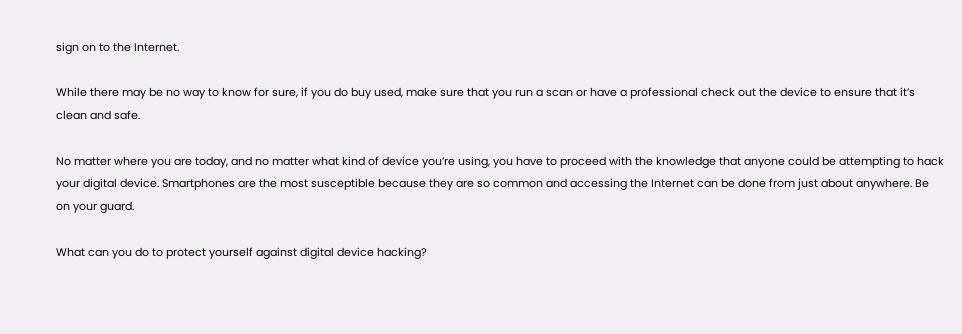sign on to the Internet.

While there may be no way to know for sure, if you do buy used, make sure that you run a scan or have a professional check out the device to ensure that it’s clean and safe.

No matter where you are today, and no matter what kind of device you’re using, you have to proceed with the knowledge that anyone could be attempting to hack your digital device. Smartphones are the most susceptible because they are so common and accessing the Internet can be done from just about anywhere. Be on your guard.

What can you do to protect yourself against digital device hacking?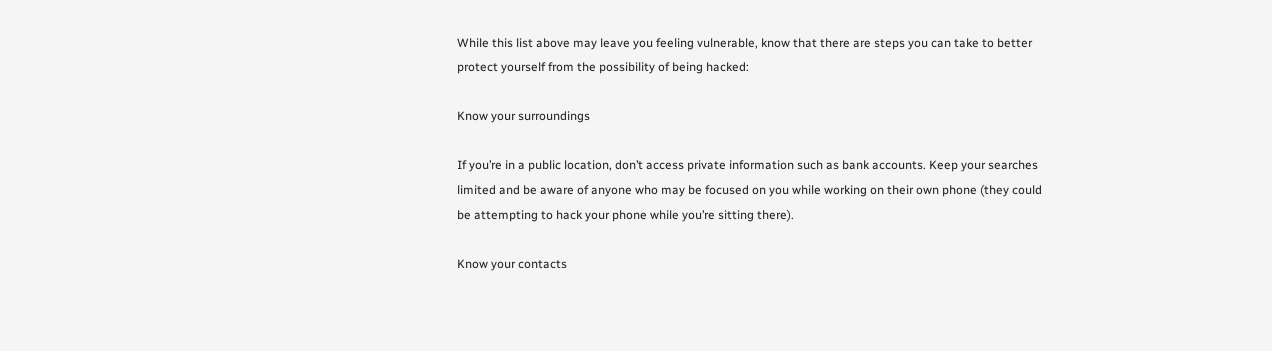While this list above may leave you feeling vulnerable, know that there are steps you can take to better protect yourself from the possibility of being hacked:

Know your surroundings

If you’re in a public location, don’t access private information such as bank accounts. Keep your searches limited and be aware of anyone who may be focused on you while working on their own phone (they could be attempting to hack your phone while you’re sitting there).

Know your contacts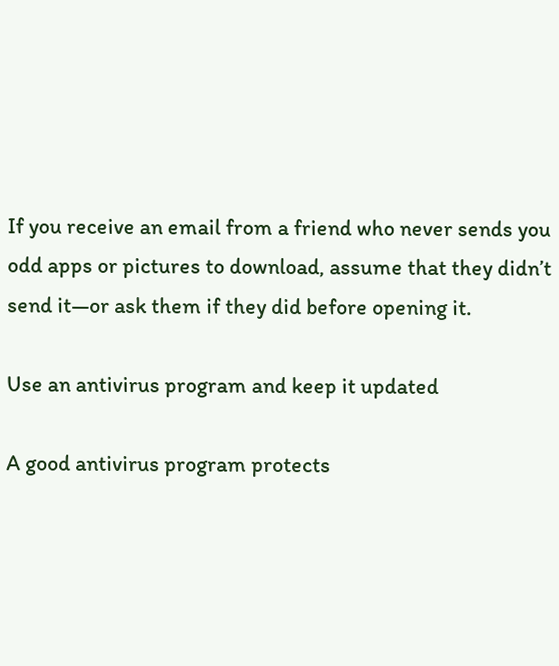If you receive an email from a friend who never sends you odd apps or pictures to download, assume that they didn’t send it—or ask them if they did before opening it.

Use an antivirus program and keep it updated

A good antivirus program protects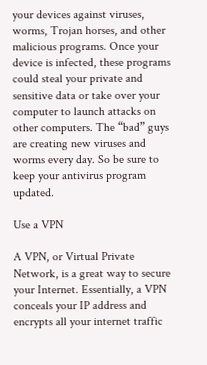your devices against viruses, worms, Trojan horses, and other malicious programs. Once your device is infected, these programs could steal your private and sensitive data or take over your computer to launch attacks on other computers. The “bad” guys are creating new viruses and worms every day. So be sure to keep your antivirus program updated.

Use a VPN

A VPN, or Virtual Private Network, is a great way to secure your Internet. Essentially, a VPN conceals your IP address and encrypts all your internet traffic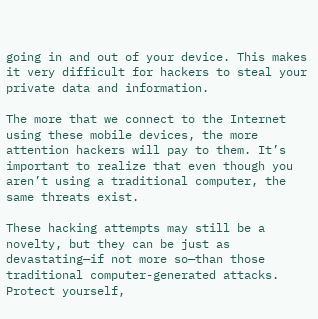going in and out of your device. This makes it very difficult for hackers to steal your private data and information.

The more that we connect to the Internet using these mobile devices, the more attention hackers will pay to them. It’s important to realize that even though you aren’t using a traditional computer, the same threats exist.

These hacking attempts may still be a novelty, but they can be just as devastating—if not more so—than those traditional computer-generated attacks. Protect yourself,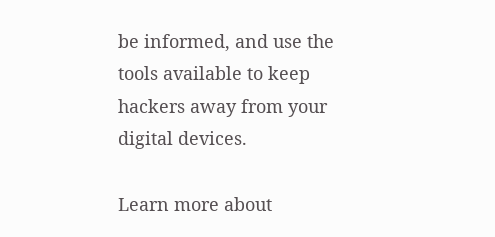be informed, and use the tools available to keep hackers away from your digital devices.

Learn more about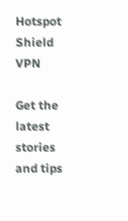Hotspot Shield VPN

Get the latest stories and tips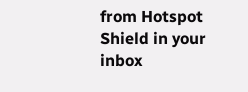from Hotspot Shield in your inbox